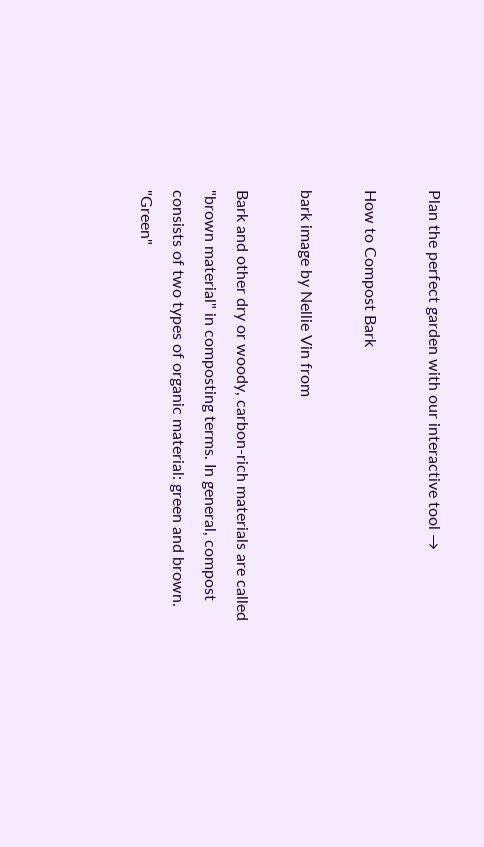Plan the perfect garden with our interactive tool →

How to Compost Bark

bark image by Nellie Vin from

Bark and other dry or woody, carbon-rich materials are called "brown material" in composting terms. In general, compost consists of two types of organic material: green and brown. "Green"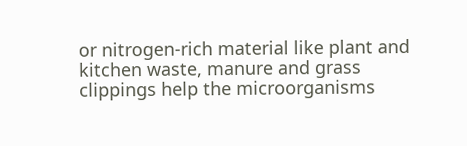or nitrogen-rich material like plant and kitchen waste, manure and grass clippings help the microorganisms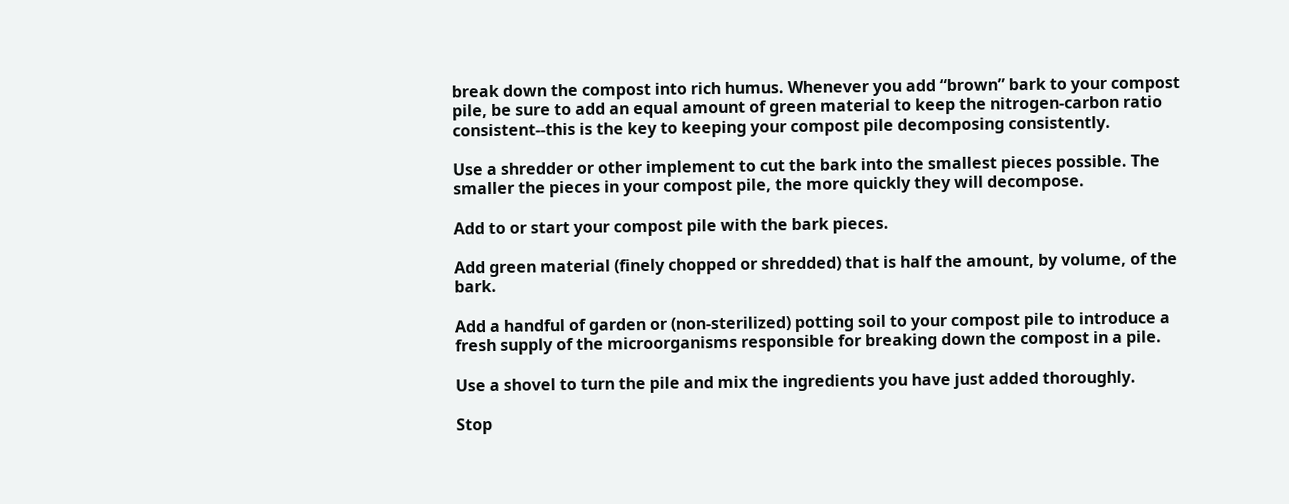break down the compost into rich humus. Whenever you add “brown” bark to your compost pile, be sure to add an equal amount of green material to keep the nitrogen-carbon ratio consistent--this is the key to keeping your compost pile decomposing consistently.

Use a shredder or other implement to cut the bark into the smallest pieces possible. The smaller the pieces in your compost pile, the more quickly they will decompose.

Add to or start your compost pile with the bark pieces.

Add green material (finely chopped or shredded) that is half the amount, by volume, of the bark.

Add a handful of garden or (non-sterilized) potting soil to your compost pile to introduce a fresh supply of the microorganisms responsible for breaking down the compost in a pile.

Use a shovel to turn the pile and mix the ingredients you have just added thoroughly.

Stop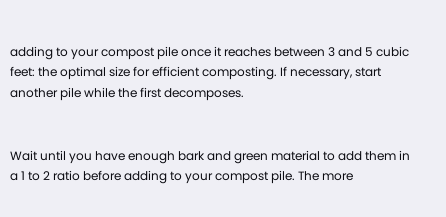adding to your compost pile once it reaches between 3 and 5 cubic feet: the optimal size for efficient composting. If necessary, start another pile while the first decomposes.


Wait until you have enough bark and green material to add them in a 1 to 2 ratio before adding to your compost pile. The more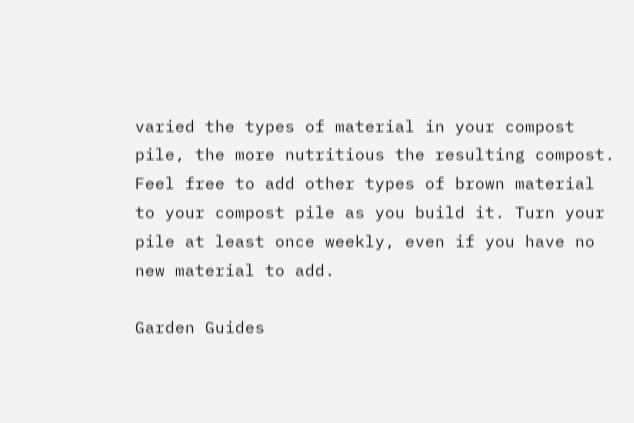varied the types of material in your compost pile, the more nutritious the resulting compost. Feel free to add other types of brown material to your compost pile as you build it. Turn your pile at least once weekly, even if you have no new material to add.

Garden Guides